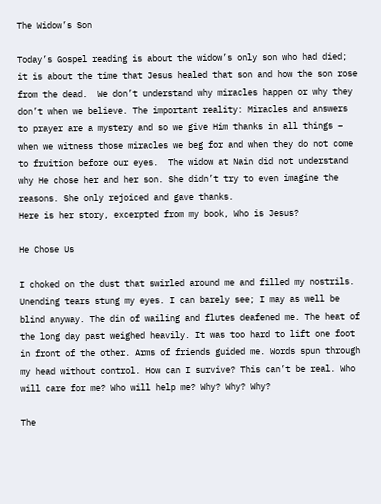The Widow’s Son

Today’s Gospel reading is about the widow’s only son who had died; it is about the time that Jesus healed that son and how the son rose from the dead.  We don’t understand why miracles happen or why they don’t when we believe. The important reality: Miracles and answers to prayer are a mystery and so we give Him thanks in all things – when we witness those miracles we beg for and when they do not come to fruition before our eyes.  The widow at Nain did not understand why He chose her and her son. She didn’t try to even imagine the reasons. She only rejoiced and gave thanks.
Here is her story, excerpted from my book, Who is Jesus?

He Chose Us

I choked on the dust that swirled around me and filled my nostrils. Unending tears stung my eyes. I can barely see; I may as well be blind anyway. The din of wailing and flutes deafened me. The heat of the long day past weighed heavily. It was too hard to lift one foot in front of the other. Arms of friends guided me. Words spun through my head without control. How can I survive? This can’t be real. Who will care for me? Who will help me? Why? Why? Why?

The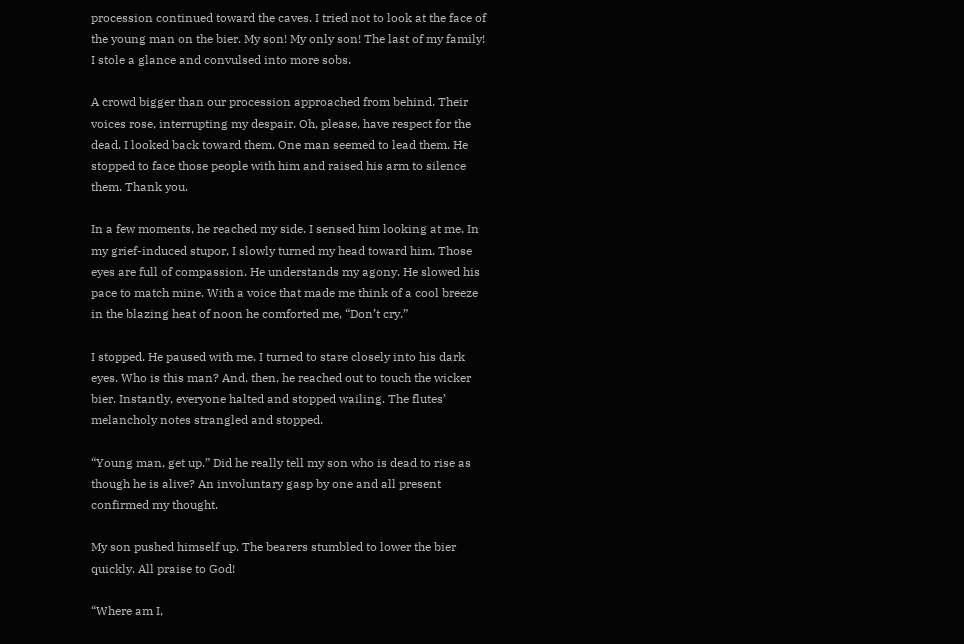procession continued toward the caves. I tried not to look at the face of the young man on the bier. My son! My only son! The last of my family! I stole a glance and convulsed into more sobs.

A crowd bigger than our procession approached from behind. Their voices rose, interrupting my despair. Oh, please, have respect for the dead. I looked back toward them. One man seemed to lead them. He stopped to face those people with him and raised his arm to silence them. Thank you.

In a few moments, he reached my side. I sensed him looking at me. In my grief-induced stupor, I slowly turned my head toward him. Those eyes are full of compassion. He understands my agony. He slowed his pace to match mine. With a voice that made me think of a cool breeze in the blazing heat of noon he comforted me, “Don’t cry.”

I stopped. He paused with me. I turned to stare closely into his dark eyes. Who is this man? And, then, he reached out to touch the wicker bier. Instantly, everyone halted and stopped wailing. The flutes’ melancholy notes strangled and stopped.

“Young man, get up.” Did he really tell my son who is dead to rise as though he is alive? An involuntary gasp by one and all present confirmed my thought.

My son pushed himself up. The bearers stumbled to lower the bier quickly. All praise to God!

“Where am I,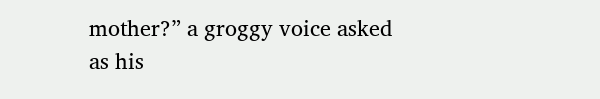mother?” a groggy voice asked as his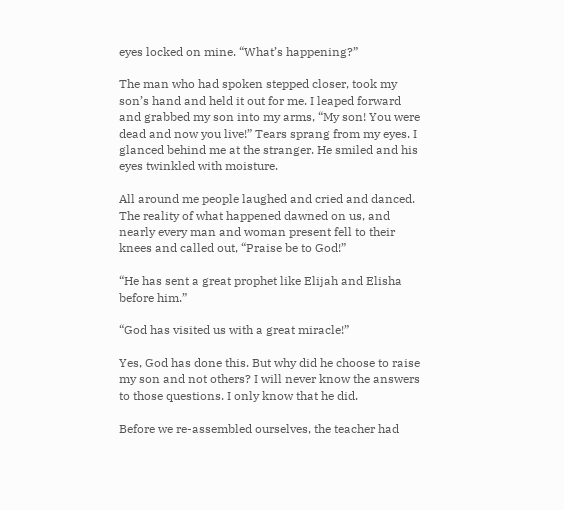eyes locked on mine. “What’s happening?”

The man who had spoken stepped closer, took my son’s hand and held it out for me. I leaped forward and grabbed my son into my arms, “My son! You were dead and now you live!” Tears sprang from my eyes. I glanced behind me at the stranger. He smiled and his eyes twinkled with moisture.

All around me people laughed and cried and danced. The reality of what happened dawned on us, and nearly every man and woman present fell to their knees and called out, “Praise be to God!”

“He has sent a great prophet like Elijah and Elisha before him.”

“God has visited us with a great miracle!”

Yes, God has done this. But why did he choose to raise my son and not others? I will never know the answers to those questions. I only know that he did.

Before we re-assembled ourselves, the teacher had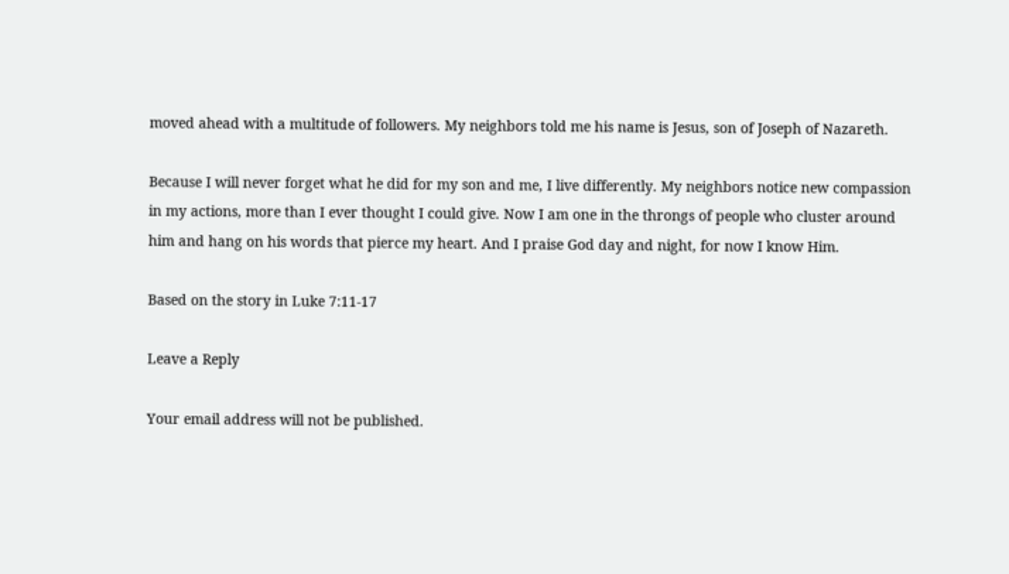moved ahead with a multitude of followers. My neighbors told me his name is Jesus, son of Joseph of Nazareth.

Because I will never forget what he did for my son and me, I live differently. My neighbors notice new compassion in my actions, more than I ever thought I could give. Now I am one in the throngs of people who cluster around him and hang on his words that pierce my heart. And I praise God day and night, for now I know Him.

Based on the story in Luke 7:11-17

Leave a Reply

Your email address will not be published.